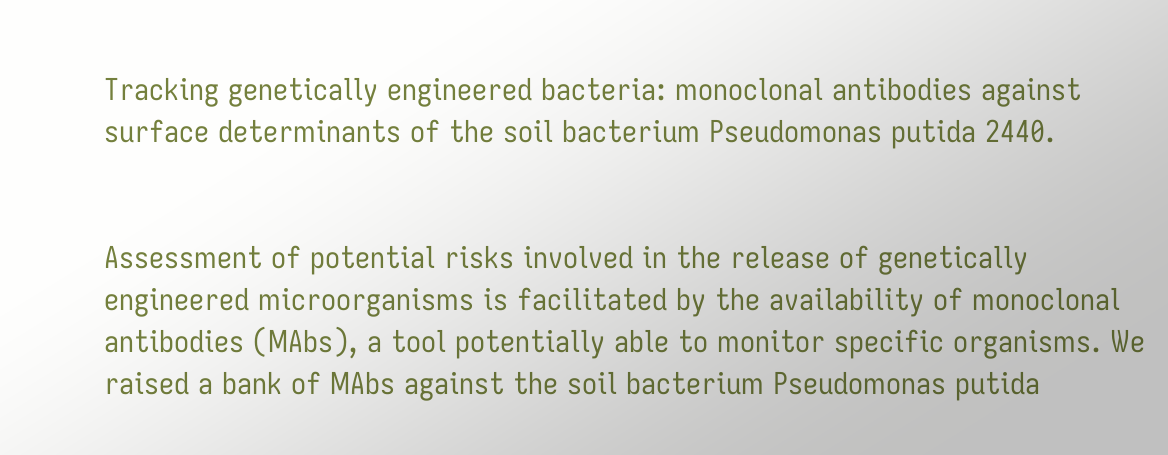Tracking genetically engineered bacteria: monoclonal antibodies against surface determinants of the soil bacterium Pseudomonas putida 2440.


Assessment of potential risks involved in the release of genetically engineered microorganisms is facilitated by the availability of monoclonal antibodies (MAbs), a tool potentially able to monitor specific organisms. We raised a bank of MAbs against the soil bacterium Pseudomonas putida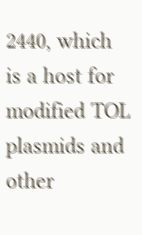2440, which is a host for modified TOL plasmids and other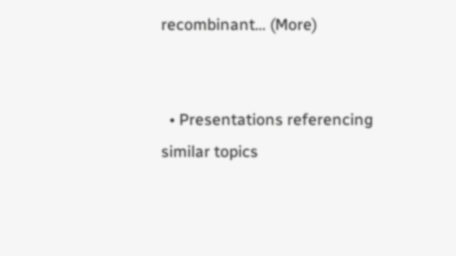recombinant… (More)


  • Presentations referencing similar topics